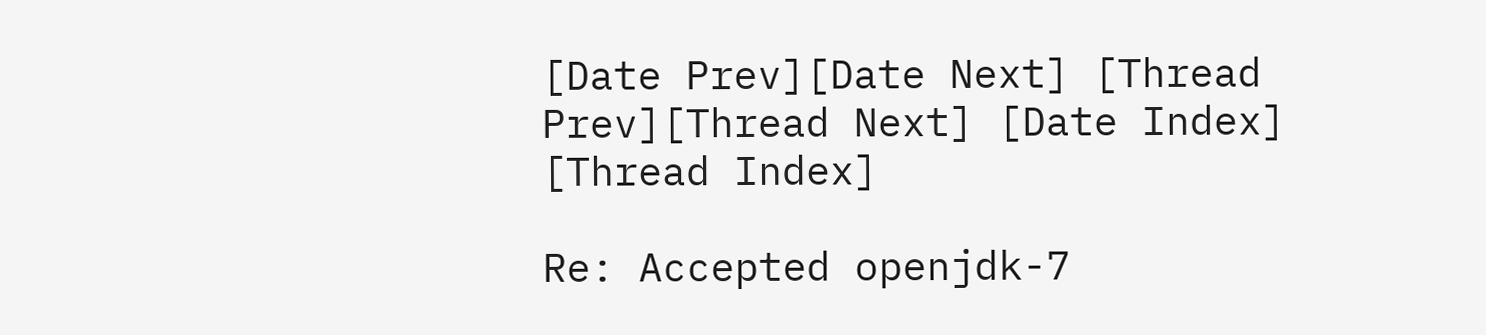[Date Prev][Date Next] [Thread Prev][Thread Next] [Date Index] [Thread Index]

Re: Accepted openjdk-7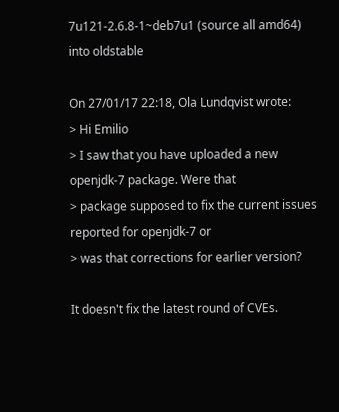7u121-2.6.8-1~deb7u1 (source all amd64) into oldstable

On 27/01/17 22:18, Ola Lundqvist wrote:
> Hi Emilio
> I saw that you have uploaded a new openjdk-7 package. Were that
> package supposed to fix the current issues reported for openjdk-7 or
> was that corrections for earlier version?

It doesn't fix the latest round of CVEs.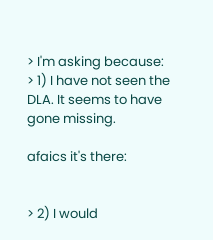> I'm asking because:
> 1) I have not seen the DLA. It seems to have gone missing.

afaics it's there:


> 2) I would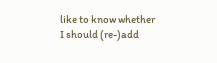like to know whether I should (re-)add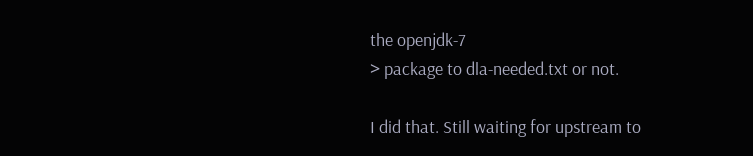the openjdk-7
> package to dla-needed.txt or not.

I did that. Still waiting for upstream to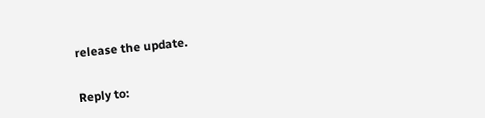release the update.


Reply to: